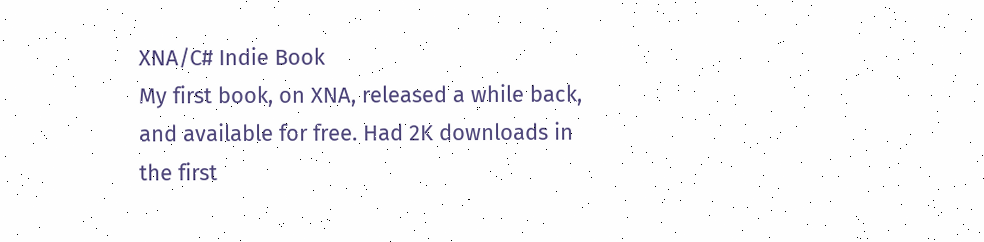XNA/C# Indie Book
My first book, on XNA, released a while back, and available for free. Had 2K downloads in the first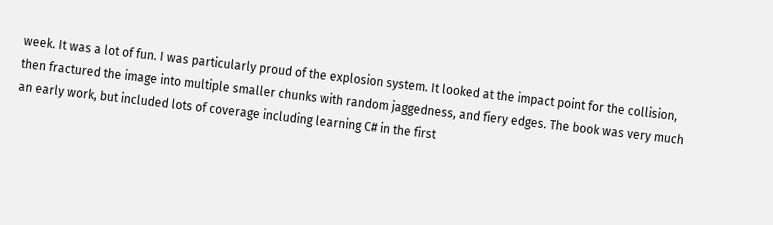week. It was a lot of fun. I was particularly proud of the explosion system. It looked at the impact point for the collision, then fractured the image into multiple smaller chunks with random jaggedness, and fiery edges. The book was very much an early work, but included lots of coverage including learning C# in the first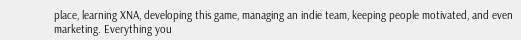place, learning XNA, developing this game, managing an indie team, keeping people motivated, and even marketing. Everything you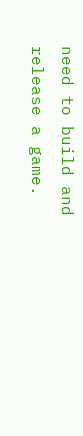need to build and release a game.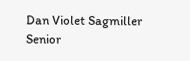Dan Violet Sagmiller
Senior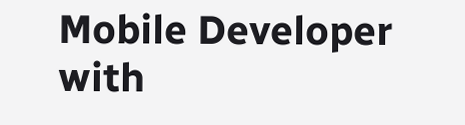Mobile Developer with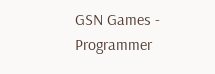GSN Games - Programmer